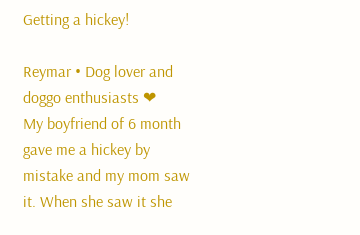Getting a hickey!

Reymar • Dog lover and doggo enthusiasts ❤
My boyfriend of 6 month gave me a hickey by mistake and my mom saw it. When she saw it she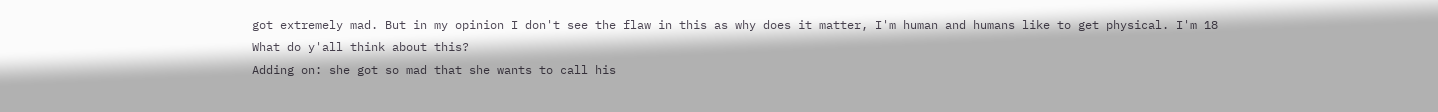got extremely mad. But in my opinion I don't see the flaw in this as why does it matter, I'm human and humans like to get physical. I'm 18
What do y'all think about this?
Adding on: she got so mad that she wants to call his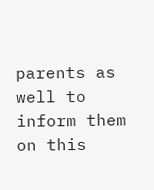parents as well to inform them on this